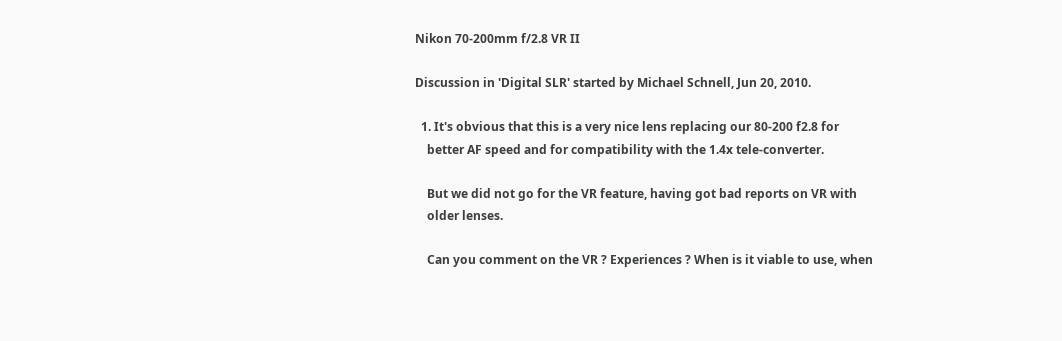Nikon 70-200mm f/2.8 VR II

Discussion in 'Digital SLR' started by Michael Schnell, Jun 20, 2010.

  1. It's obvious that this is a very nice lens replacing our 80-200 f2.8 for
    better AF speed and for compatibility with the 1.4x tele-converter.

    But we did not go for the VR feature, having got bad reports on VR with
    older lenses.

    Can you comment on the VR ? Experiences ? When is it viable to use, when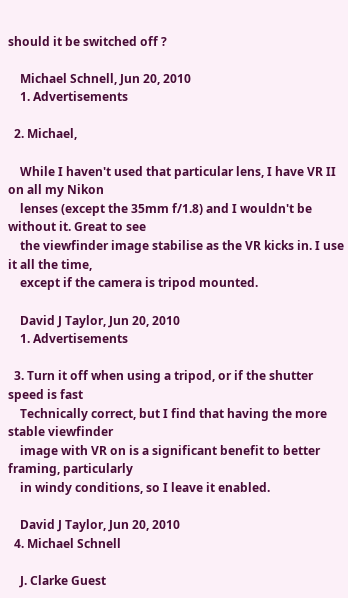should it be switched off ?

    Michael Schnell, Jun 20, 2010
    1. Advertisements

  2. Michael,

    While I haven't used that particular lens, I have VR II on all my Nikon
    lenses (except the 35mm f/1.8) and I wouldn't be without it. Great to see
    the viewfinder image stabilise as the VR kicks in. I use it all the time,
    except if the camera is tripod mounted.

    David J Taylor, Jun 20, 2010
    1. Advertisements

  3. Turn it off when using a tripod, or if the shutter speed is fast
    Technically correct, but I find that having the more stable viewfinder
    image with VR on is a significant benefit to better framing, particularly
    in windy conditions, so I leave it enabled.

    David J Taylor, Jun 20, 2010
  4. Michael Schnell

    J. Clarke Guest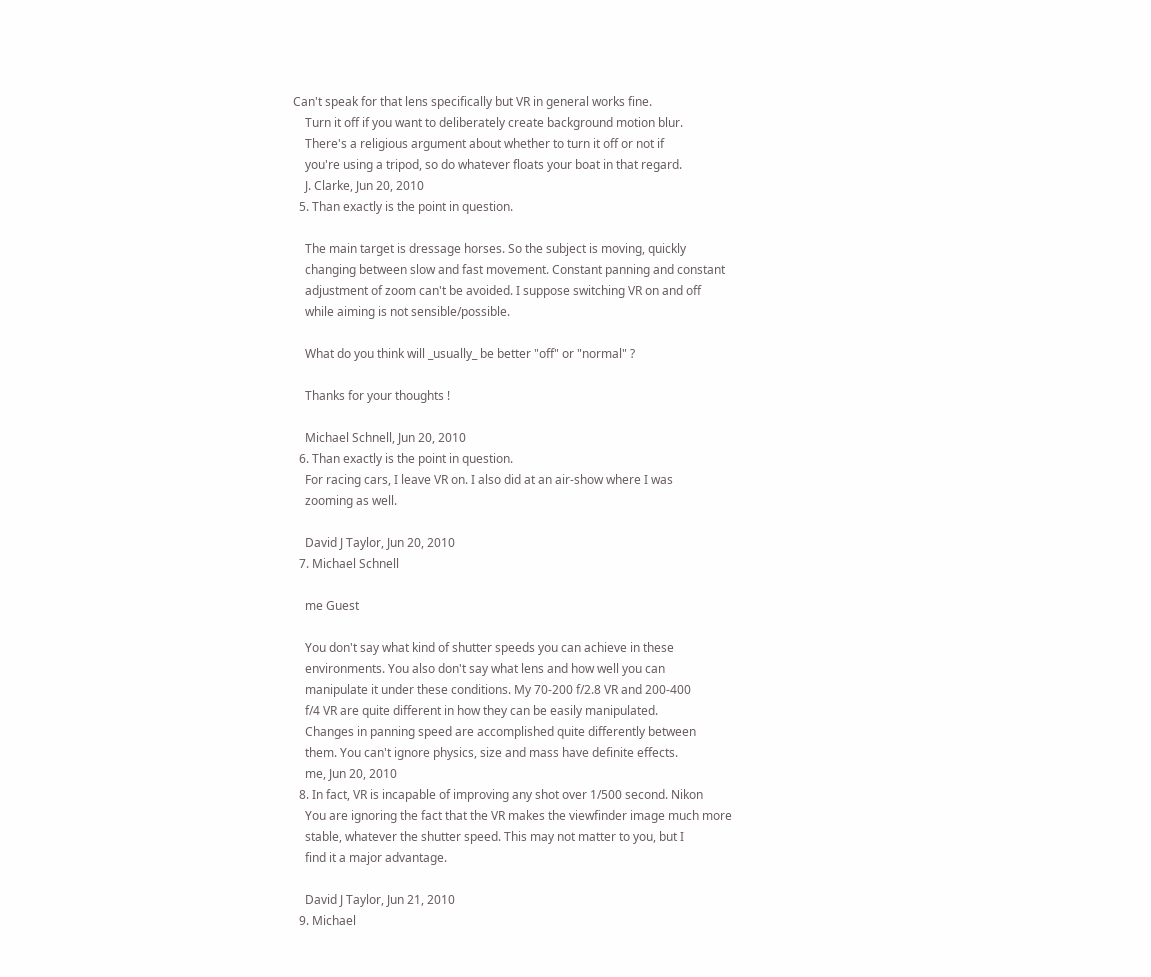Can't speak for that lens specifically but VR in general works fine.
    Turn it off if you want to deliberately create background motion blur.
    There's a religious argument about whether to turn it off or not if
    you're using a tripod, so do whatever floats your boat in that regard.
    J. Clarke, Jun 20, 2010
  5. Than exactly is the point in question.

    The main target is dressage horses. So the subject is moving, quickly
    changing between slow and fast movement. Constant panning and constant
    adjustment of zoom can't be avoided. I suppose switching VR on and off
    while aiming is not sensible/possible.

    What do you think will _usually_ be better "off" or "normal" ?

    Thanks for your thoughts !

    Michael Schnell, Jun 20, 2010
  6. Than exactly is the point in question.
    For racing cars, I leave VR on. I also did at an air-show where I was
    zooming as well.

    David J Taylor, Jun 20, 2010
  7. Michael Schnell

    me Guest

    You don't say what kind of shutter speeds you can achieve in these
    environments. You also don't say what lens and how well you can
    manipulate it under these conditions. My 70-200 f/2.8 VR and 200-400
    f/4 VR are quite different in how they can be easily manipulated.
    Changes in panning speed are accomplished quite differently between
    them. You can't ignore physics, size and mass have definite effects.
    me, Jun 20, 2010
  8. In fact, VR is incapable of improving any shot over 1/500 second. Nikon
    You are ignoring the fact that the VR makes the viewfinder image much more
    stable, whatever the shutter speed. This may not matter to you, but I
    find it a major advantage.

    David J Taylor, Jun 21, 2010
  9. Michael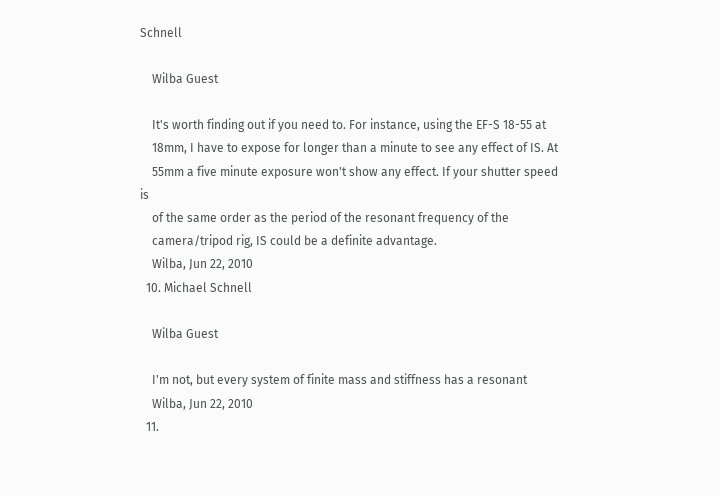Schnell

    Wilba Guest

    It's worth finding out if you need to. For instance, using the EF-S 18-55 at
    18mm, I have to expose for longer than a minute to see any effect of IS. At
    55mm a five minute exposure won't show any effect. If your shutter speed is
    of the same order as the period of the resonant frequency of the
    camera/tripod rig, IS could be a definite advantage.
    Wilba, Jun 22, 2010
  10. Michael Schnell

    Wilba Guest

    I'm not, but every system of finite mass and stiffness has a resonant
    Wilba, Jun 22, 2010
  11.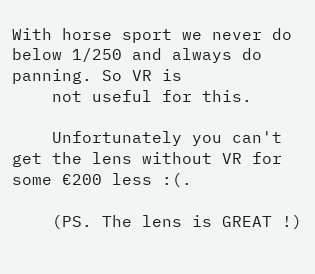With horse sport we never do below 1/250 and always do panning. So VR is
    not useful for this.

    Unfortunately you can't get the lens without VR for some €200 less :(.

    (PS. The lens is GREAT !)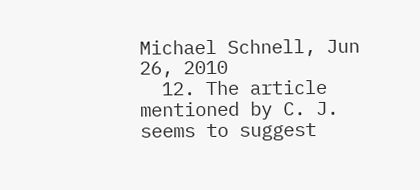Michael Schnell, Jun 26, 2010
  12. The article mentioned by C. J. seems to suggest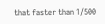that faster than 1/500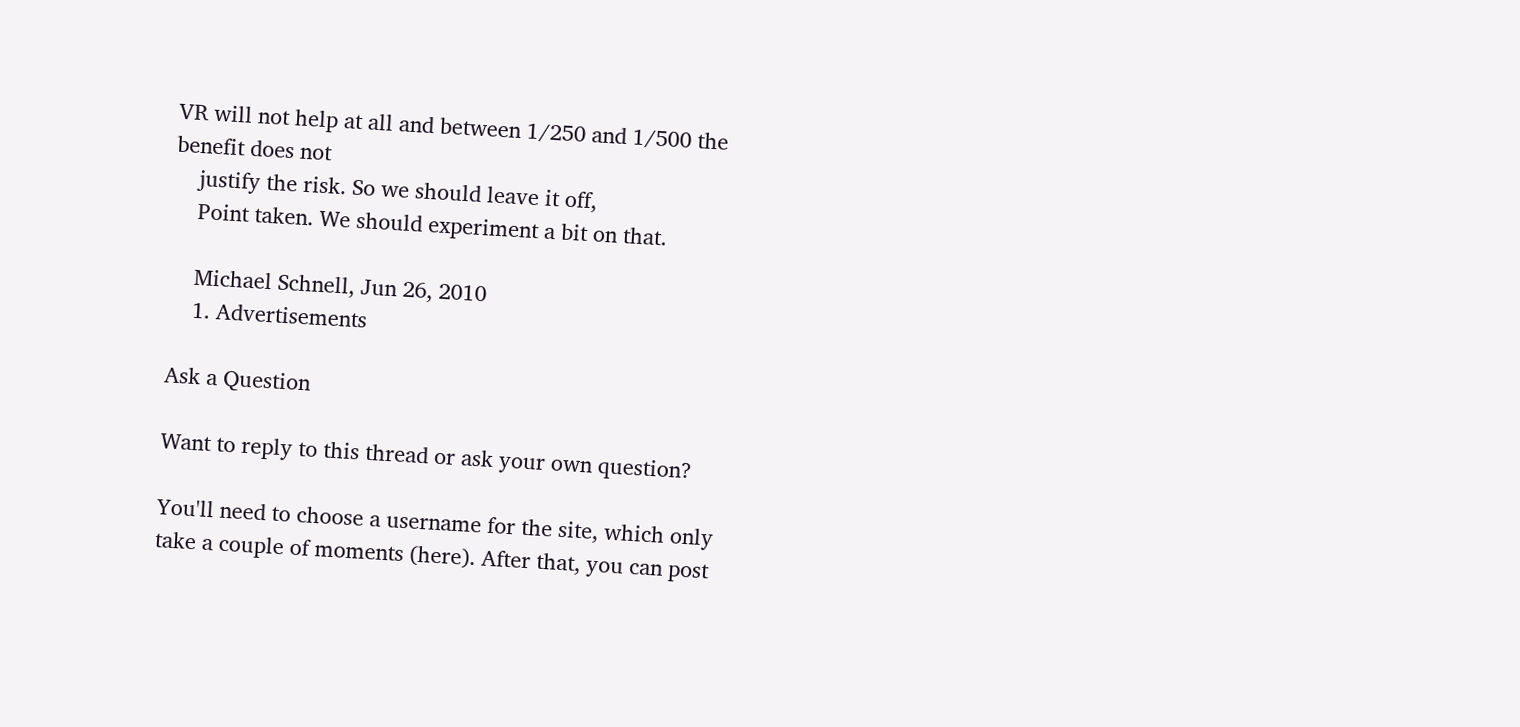VR will not help at all and between 1/250 and 1/500 the benefit does not
    justify the risk. So we should leave it off,
    Point taken. We should experiment a bit on that.

    Michael Schnell, Jun 26, 2010
    1. Advertisements

Ask a Question

Want to reply to this thread or ask your own question?

You'll need to choose a username for the site, which only take a couple of moments (here). After that, you can post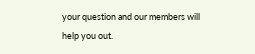your question and our members will help you out.